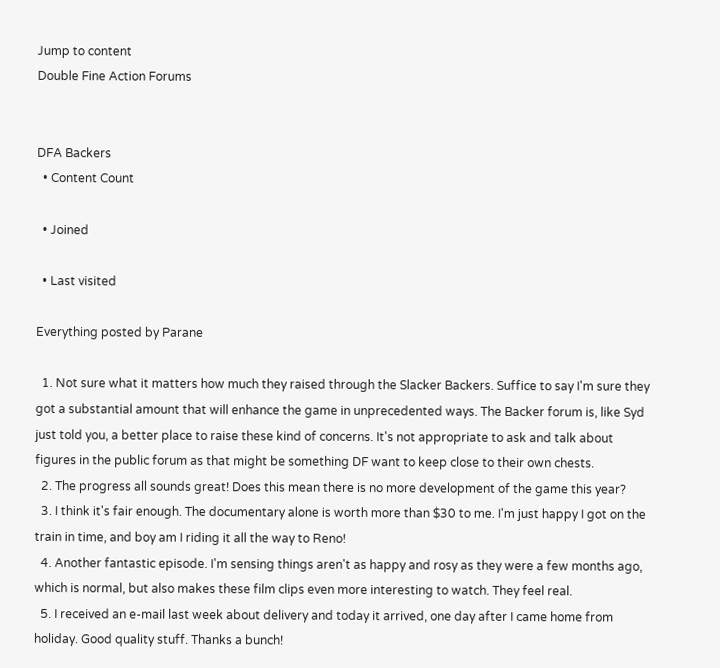Jump to content
Double Fine Action Forums


DFA Backers
  • Content Count

  • Joined

  • Last visited

Everything posted by Parane

  1. Not sure what it matters how much they raised through the Slacker Backers. Suffice to say I'm sure they got a substantial amount that will enhance the game in unprecedented ways. The Backer forum is, like Syd just told you, a better place to raise these kind of concerns. It's not appropriate to ask and talk about figures in the public forum as that might be something DF want to keep close to their own chests.
  2. The progress all sounds great! Does this mean there is no more development of the game this year?
  3. I think it's fair enough. The documentary alone is worth more than $30 to me. I'm just happy I got on the train in time, and boy am I riding it all the way to Reno!
  4. Another fantastic episode. I'm sensing things aren't as happy and rosy as they were a few months ago, which is normal, but also makes these film clips even more interesting to watch. They feel real.
  5. I received an e-mail last week about delivery and today it arrived, one day after I came home from holiday. Good quality stuff. Thanks a bunch!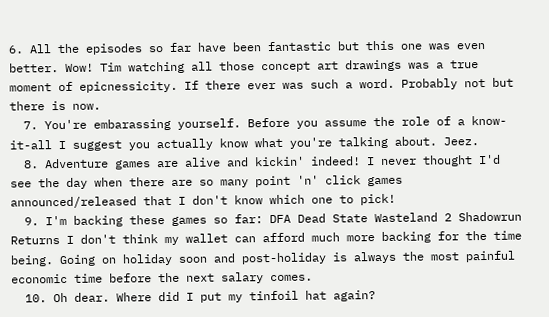6. All the episodes so far have been fantastic but this one was even better. Wow! Tim watching all those concept art drawings was a true moment of epicnessicity. If there ever was such a word. Probably not but there is now.
  7. You're embarassing yourself. Before you assume the role of a know-it-all I suggest you actually know what you're talking about. Jeez.
  8. Adventure games are alive and kickin' indeed! I never thought I'd see the day when there are so many point 'n' click games announced/released that I don't know which one to pick!
  9. I'm backing these games so far: DFA Dead State Wasteland 2 Shadowrun Returns I don't think my wallet can afford much more backing for the time being. Going on holiday soon and post-holiday is always the most painful economic time before the next salary comes.
  10. Oh dear. Where did I put my tinfoil hat again?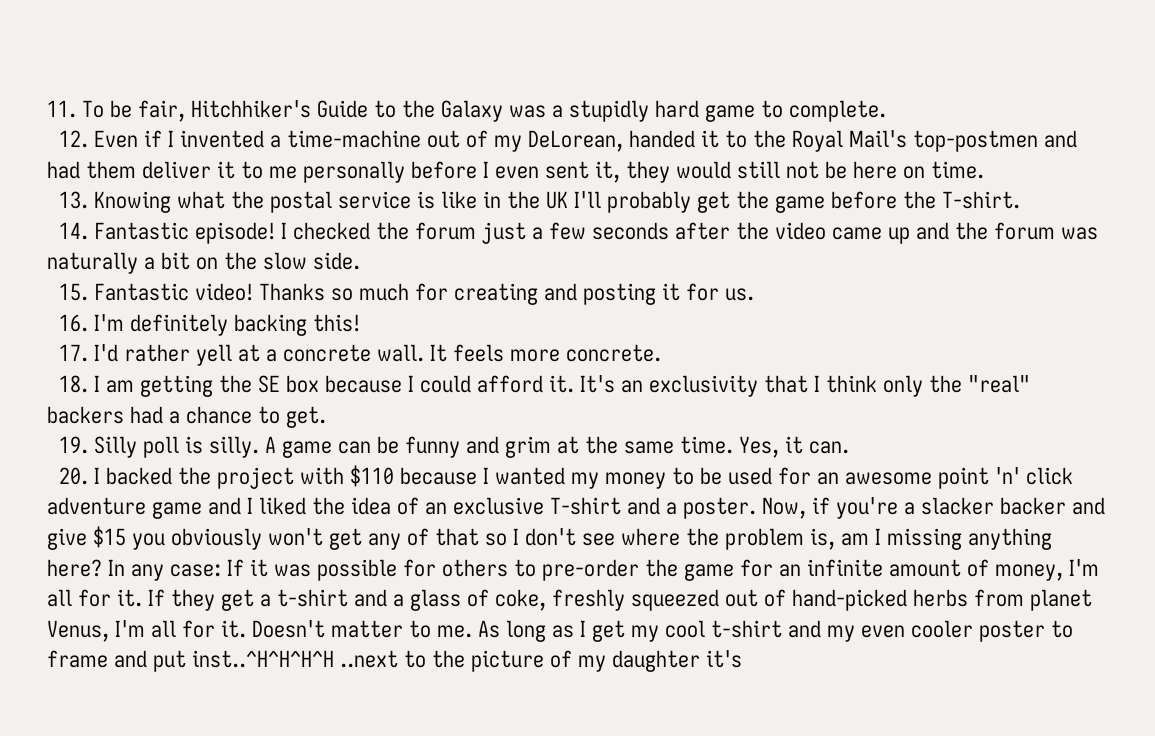11. To be fair, Hitchhiker's Guide to the Galaxy was a stupidly hard game to complete.
  12. Even if I invented a time-machine out of my DeLorean, handed it to the Royal Mail's top-postmen and had them deliver it to me personally before I even sent it, they would still not be here on time.
  13. Knowing what the postal service is like in the UK I'll probably get the game before the T-shirt.
  14. Fantastic episode! I checked the forum just a few seconds after the video came up and the forum was naturally a bit on the slow side.
  15. Fantastic video! Thanks so much for creating and posting it for us.
  16. I'm definitely backing this!
  17. I'd rather yell at a concrete wall. It feels more concrete.
  18. I am getting the SE box because I could afford it. It's an exclusivity that I think only the "real" backers had a chance to get.
  19. Silly poll is silly. A game can be funny and grim at the same time. Yes, it can.
  20. I backed the project with $110 because I wanted my money to be used for an awesome point 'n' click adventure game and I liked the idea of an exclusive T-shirt and a poster. Now, if you're a slacker backer and give $15 you obviously won't get any of that so I don't see where the problem is, am I missing anything here? In any case: If it was possible for others to pre-order the game for an infinite amount of money, I'm all for it. If they get a t-shirt and a glass of coke, freshly squeezed out of hand-picked herbs from planet Venus, I'm all for it. Doesn't matter to me. As long as I get my cool t-shirt and my even cooler poster to frame and put inst..^H^H^H^H ..next to the picture of my daughter it's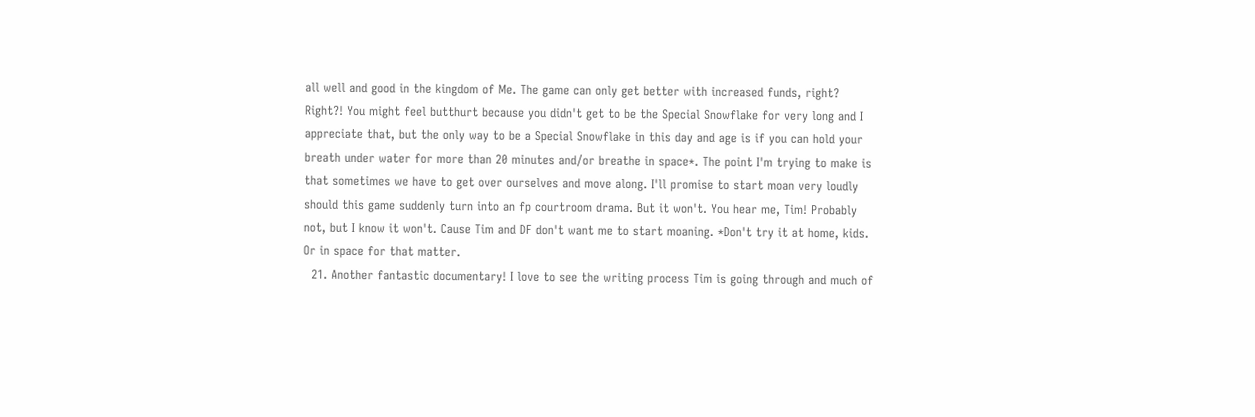all well and good in the kingdom of Me. The game can only get better with increased funds, right? Right?! You might feel butthurt because you didn't get to be the Special Snowflake for very long and I appreciate that, but the only way to be a Special Snowflake in this day and age is if you can hold your breath under water for more than 20 minutes and/or breathe in space*. The point I'm trying to make is that sometimes we have to get over ourselves and move along. I'll promise to start moan very loudly should this game suddenly turn into an fp courtroom drama. But it won't. You hear me, Tim! Probably not, but I know it won't. Cause Tim and DF don't want me to start moaning. *Don't try it at home, kids. Or in space for that matter.
  21. Another fantastic documentary! I love to see the writing process Tim is going through and much of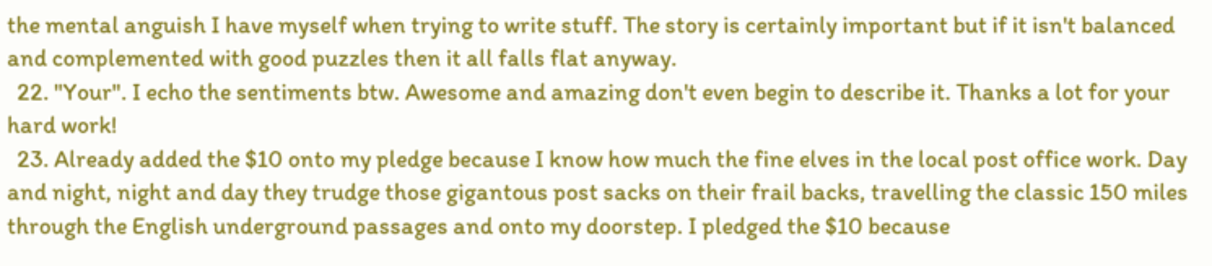the mental anguish I have myself when trying to write stuff. The story is certainly important but if it isn't balanced and complemented with good puzzles then it all falls flat anyway.
  22. "Your". I echo the sentiments btw. Awesome and amazing don't even begin to describe it. Thanks a lot for your hard work!
  23. Already added the $10 onto my pledge because I know how much the fine elves in the local post office work. Day and night, night and day they trudge those gigantous post sacks on their frail backs, travelling the classic 150 miles through the English underground passages and onto my doorstep. I pledged the $10 because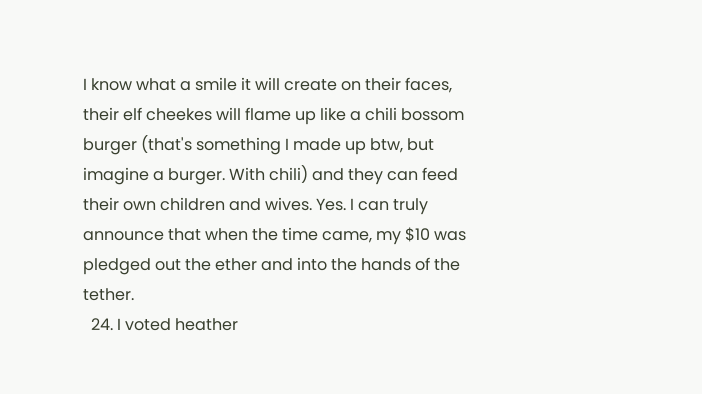I know what a smile it will create on their faces, their elf cheekes will flame up like a chili bossom burger (that's something I made up btw, but imagine a burger. With chili) and they can feed their own children and wives. Yes. I can truly announce that when the time came, my $10 was pledged out the ether and into the hands of the tether.
  24. I voted heather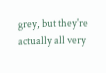grey, but they're actually all very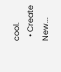cool.
  • Create New...